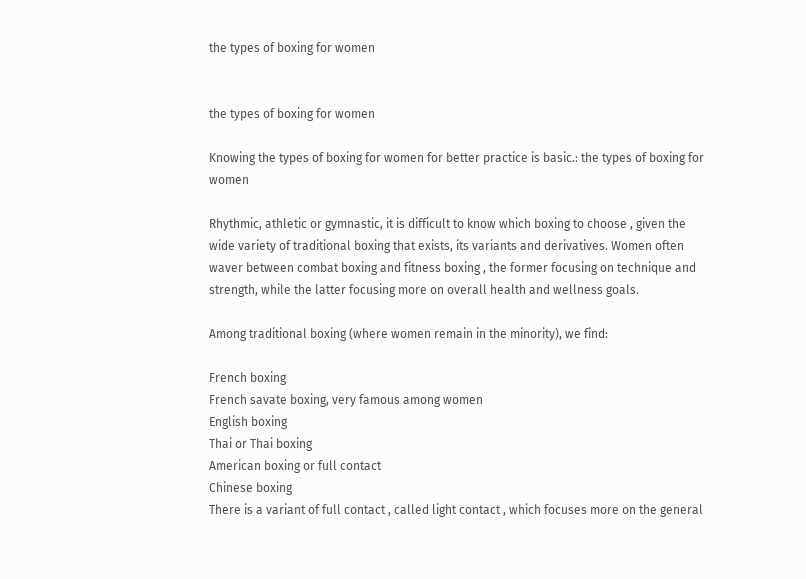the types of boxing for women


the types of boxing for women

Knowing the types of boxing for women for better practice is basic.: the types of boxing for women

Rhythmic, athletic or gymnastic, it is difficult to know which boxing to choose , given the wide variety of traditional boxing that exists, its variants and derivatives. Women often waver between combat boxing and fitness boxing , the former focusing on technique and strength, while the latter focusing more on overall health and wellness goals.

Among traditional boxing (where women remain in the minority), we find:

French boxing
French savate boxing, very famous among women
English boxing
Thai or Thai boxing
American boxing or full contact
Chinese boxing
There is a variant of full contact , called light contact , which focuses more on the general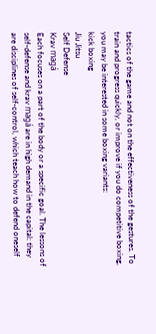tactics of the game and not on the effectiveness of the gestures. To train and progress quickly, or improve if you do competitive boxing, you may be interested in some boxing variants:
kick boxing
Jiu Jitsu
Self Defense
Krav magá
Each focuses on a part of the body or a specific goal. The lessons of self-defense and krav magá are in high demand in the capital: they are disciplines of self-control, which teach how to defend oneself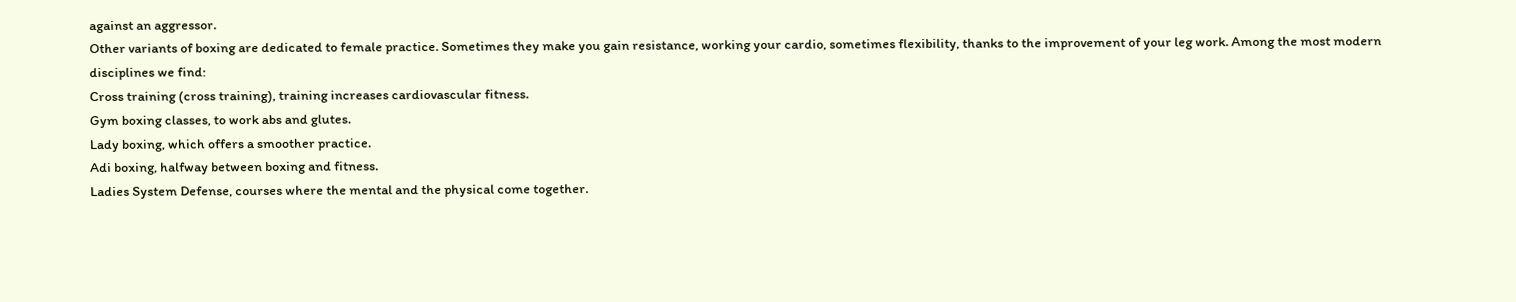against an aggressor.
Other variants of boxing are dedicated to female practice. Sometimes they make you gain resistance, working your cardio, sometimes flexibility, thanks to the improvement of your leg work. Among the most modern disciplines we find:
Cross training (cross training), training increases cardiovascular fitness.
Gym boxing classes, to work abs and glutes.
Lady boxing, which offers a smoother practice.
Adi boxing, halfway between boxing and fitness.
Ladies System Defense, courses where the mental and the physical come together.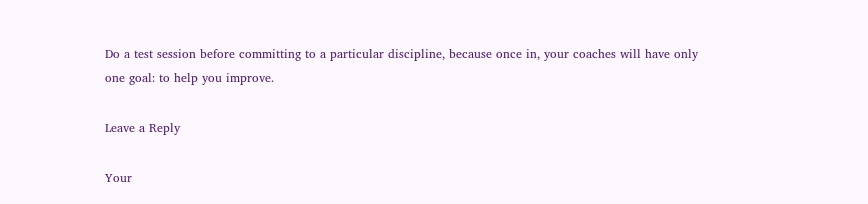Do a test session before committing to a particular discipline, because once in, your coaches will have only one goal: to help you improve.

Leave a Reply

Your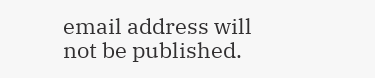email address will not be published.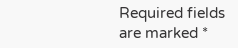Required fields are marked *